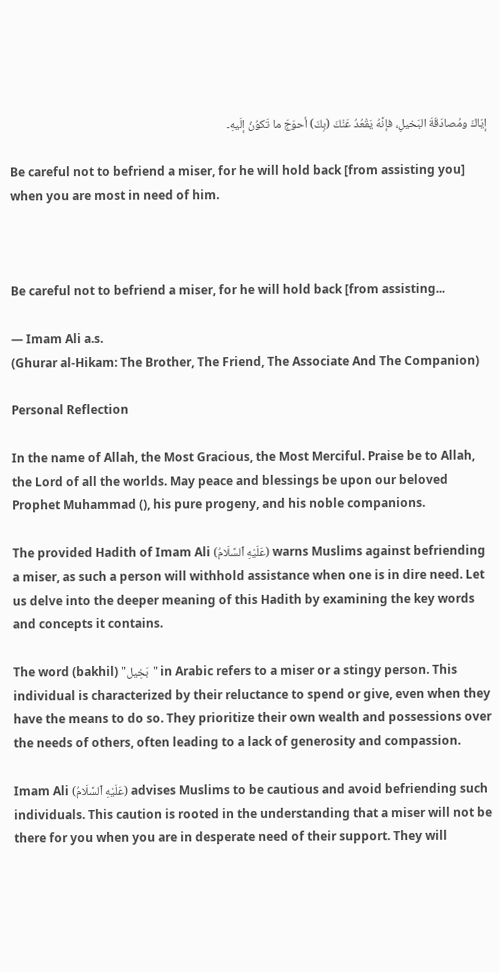إيّاكَ ومُصادَقَةَ البَخيلِ، فإنَّهُ يَقْعُدُ عَنْكَ (بِكَ) أحوَجَ ما تَكوُنُ إلَيهِ۔

Be careful not to befriend a miser, for he will hold back [from assisting you] when you are most in need of him.



Be careful not to befriend a miser, for he will hold back [from assisting...

— Imam Ali a.s.
(Ghurar al-Hikam: The Brother, The Friend, The Associate And The Companion)

Personal Reflection

In the name of Allah, the Most Gracious, the Most Merciful. Praise be to Allah, the Lord of all the worlds. May peace and blessings be upon our beloved Prophet Muhammad (), his pure progeny, and his noble companions.

The provided Hadith of Imam Ali (عَلَيْهِ ٱلسَّلَامُ) warns Muslims against befriending a miser, as such a person will withhold assistance when one is in dire need. Let us delve into the deeper meaning of this Hadith by examining the key words and concepts it contains.

The word (bakhil) "بَخِيل" in Arabic refers to a miser or a stingy person. This individual is characterized by their reluctance to spend or give, even when they have the means to do so. They prioritize their own wealth and possessions over the needs of others, often leading to a lack of generosity and compassion.

Imam Ali (عَلَيْهِ ٱلسَّلَامُ) advises Muslims to be cautious and avoid befriending such individuals. This caution is rooted in the understanding that a miser will not be there for you when you are in desperate need of their support. They will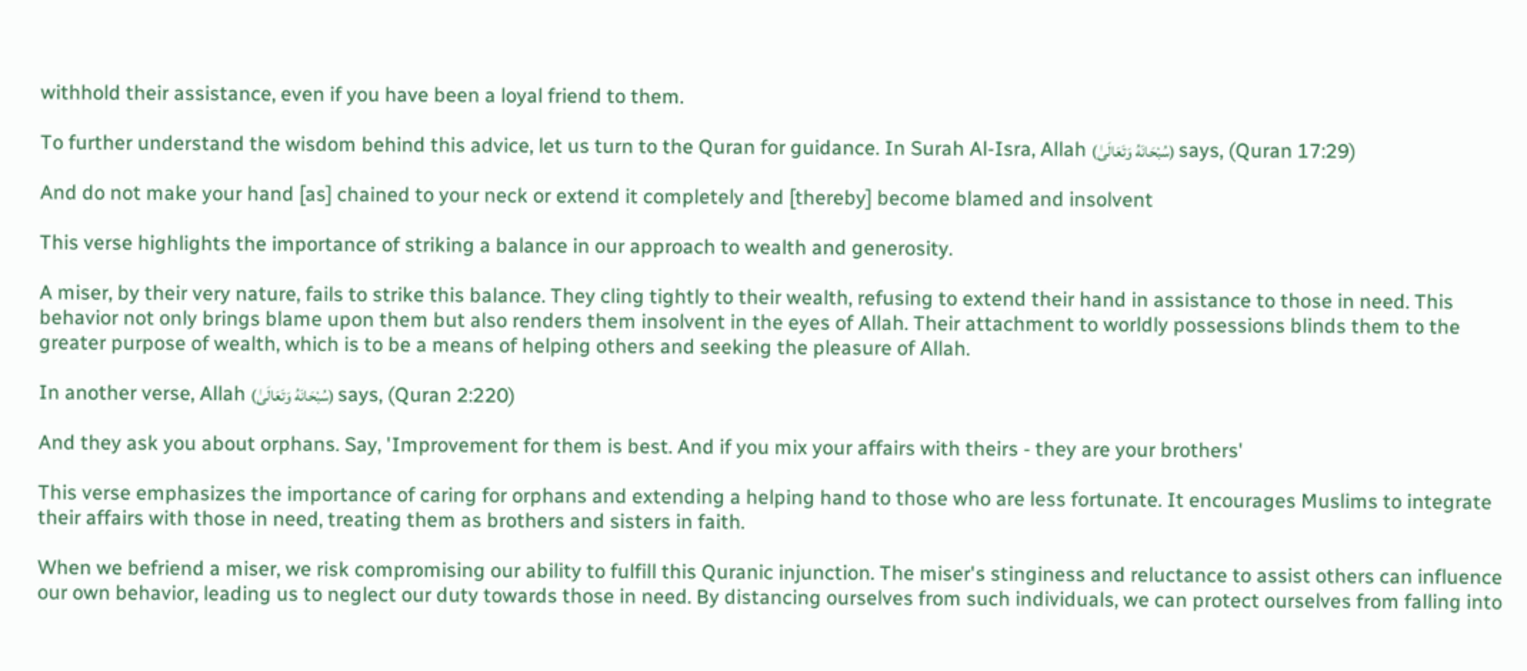withhold their assistance, even if you have been a loyal friend to them.

To further understand the wisdom behind this advice, let us turn to the Quran for guidance. In Surah Al-Isra, Allah (سُبْحَانَهُ وَتَعَالَىٰ) says, (Quran 17:29)

And do not make your hand [as] chained to your neck or extend it completely and [thereby] become blamed and insolvent

This verse highlights the importance of striking a balance in our approach to wealth and generosity.

A miser, by their very nature, fails to strike this balance. They cling tightly to their wealth, refusing to extend their hand in assistance to those in need. This behavior not only brings blame upon them but also renders them insolvent in the eyes of Allah. Their attachment to worldly possessions blinds them to the greater purpose of wealth, which is to be a means of helping others and seeking the pleasure of Allah.

In another verse, Allah (سُبْحَانَهُ وَتَعَالَىٰ) says, (Quran 2:220)

And they ask you about orphans. Say, 'Improvement for them is best. And if you mix your affairs with theirs - they are your brothers'

This verse emphasizes the importance of caring for orphans and extending a helping hand to those who are less fortunate. It encourages Muslims to integrate their affairs with those in need, treating them as brothers and sisters in faith.

When we befriend a miser, we risk compromising our ability to fulfill this Quranic injunction. The miser's stinginess and reluctance to assist others can influence our own behavior, leading us to neglect our duty towards those in need. By distancing ourselves from such individuals, we can protect ourselves from falling into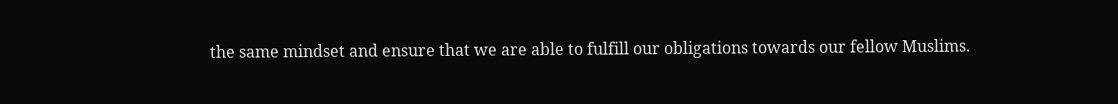the same mindset and ensure that we are able to fulfill our obligations towards our fellow Muslims.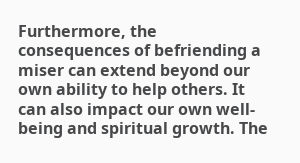Furthermore, the consequences of befriending a miser can extend beyond our own ability to help others. It can also impact our own well-being and spiritual growth. The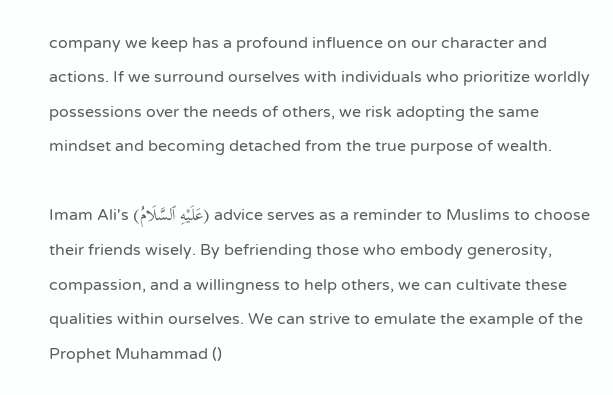company we keep has a profound influence on our character and actions. If we surround ourselves with individuals who prioritize worldly possessions over the needs of others, we risk adopting the same mindset and becoming detached from the true purpose of wealth.

Imam Ali's (عَلَيْهِ ٱلسَّلَامُ) advice serves as a reminder to Muslims to choose their friends wisely. By befriending those who embody generosity, compassion, and a willingness to help others, we can cultivate these qualities within ourselves. We can strive to emulate the example of the Prophet Muhammad ()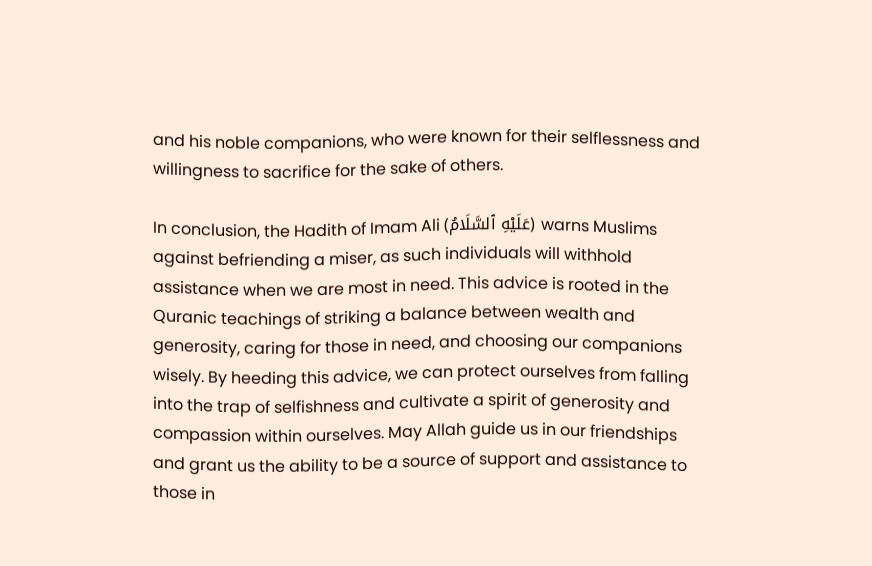and his noble companions, who were known for their selflessness and willingness to sacrifice for the sake of others.

In conclusion, the Hadith of Imam Ali (عَلَيْهِ ٱلسَّلَامُ) warns Muslims against befriending a miser, as such individuals will withhold assistance when we are most in need. This advice is rooted in the Quranic teachings of striking a balance between wealth and generosity, caring for those in need, and choosing our companions wisely. By heeding this advice, we can protect ourselves from falling into the trap of selfishness and cultivate a spirit of generosity and compassion within ourselves. May Allah guide us in our friendships and grant us the ability to be a source of support and assistance to those in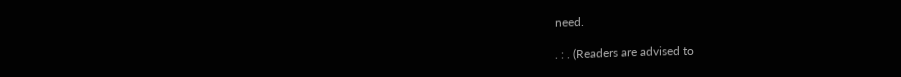need.

. : . (Readers are advised to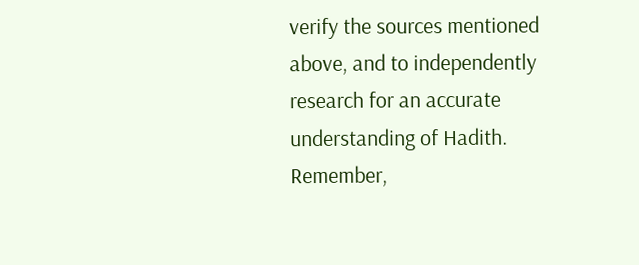verify the sources mentioned above, and to independently research for an accurate understanding of Hadith. Remember,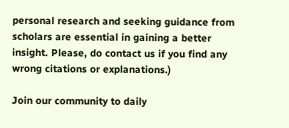personal research and seeking guidance from scholars are essential in gaining a better insight. Please, do contact us if you find any wrong citations or explanations.)

Join our community to daily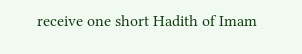receive one short Hadith of Imam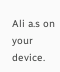Ali a.s on your device.